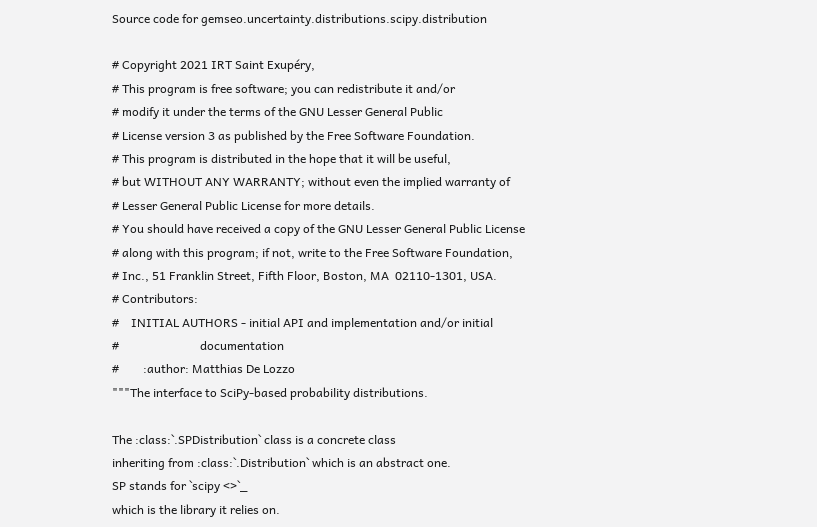Source code for gemseo.uncertainty.distributions.scipy.distribution

# Copyright 2021 IRT Saint Exupéry,
# This program is free software; you can redistribute it and/or
# modify it under the terms of the GNU Lesser General Public
# License version 3 as published by the Free Software Foundation.
# This program is distributed in the hope that it will be useful,
# but WITHOUT ANY WARRANTY; without even the implied warranty of
# Lesser General Public License for more details.
# You should have received a copy of the GNU Lesser General Public License
# along with this program; if not, write to the Free Software Foundation,
# Inc., 51 Franklin Street, Fifth Floor, Boston, MA  02110-1301, USA.
# Contributors:
#    INITIAL AUTHORS - initial API and implementation and/or initial
#                           documentation
#        :author: Matthias De Lozzo
"""The interface to SciPy-based probability distributions.

The :class:`.SPDistribution` class is a concrete class
inheriting from :class:`.Distribution` which is an abstract one.
SP stands for `scipy <>`_
which is the library it relies on.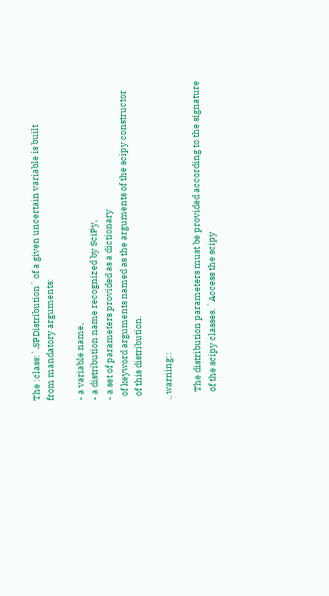The :class:`.SPDistribution` of a given uncertain variable is built
from mandatory arguments:

- a variable name,
- a distribution name recognized by SciPy,
- a set of parameters provided as a dictionary
  of keyword arguments named as the arguments of the scipy constructor
  of this distribution.

.. warning::

    The distribution parameters must be provided according to the signature
    of the scipy classes. `Access the scipy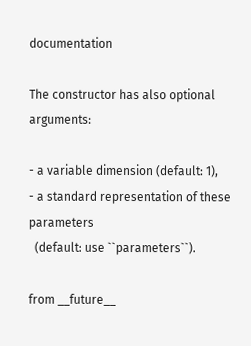documentation

The constructor has also optional arguments:

- a variable dimension (default: 1),
- a standard representation of these parameters
  (default: use ``parameters``).

from __future__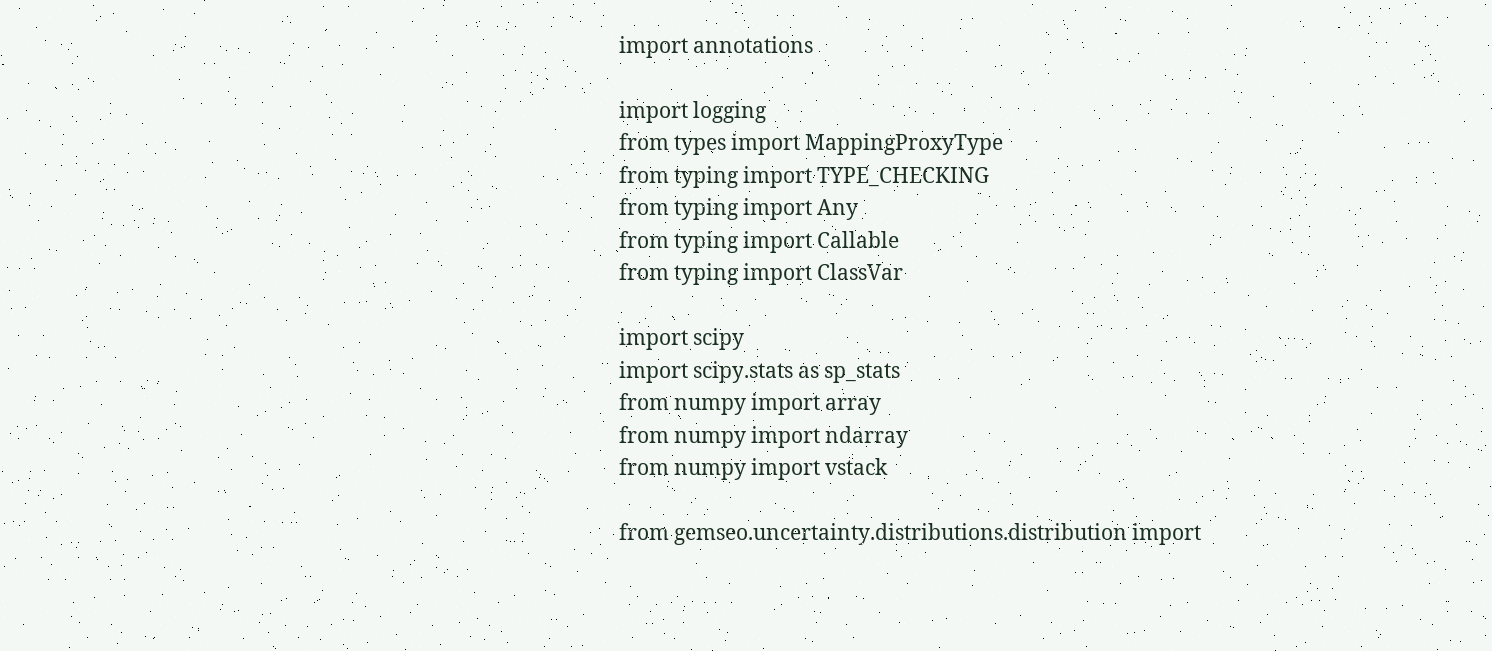import annotations

import logging
from types import MappingProxyType
from typing import TYPE_CHECKING
from typing import Any
from typing import Callable
from typing import ClassVar

import scipy
import scipy.stats as sp_stats
from numpy import array
from numpy import ndarray
from numpy import vstack

from gemseo.uncertainty.distributions.distribution import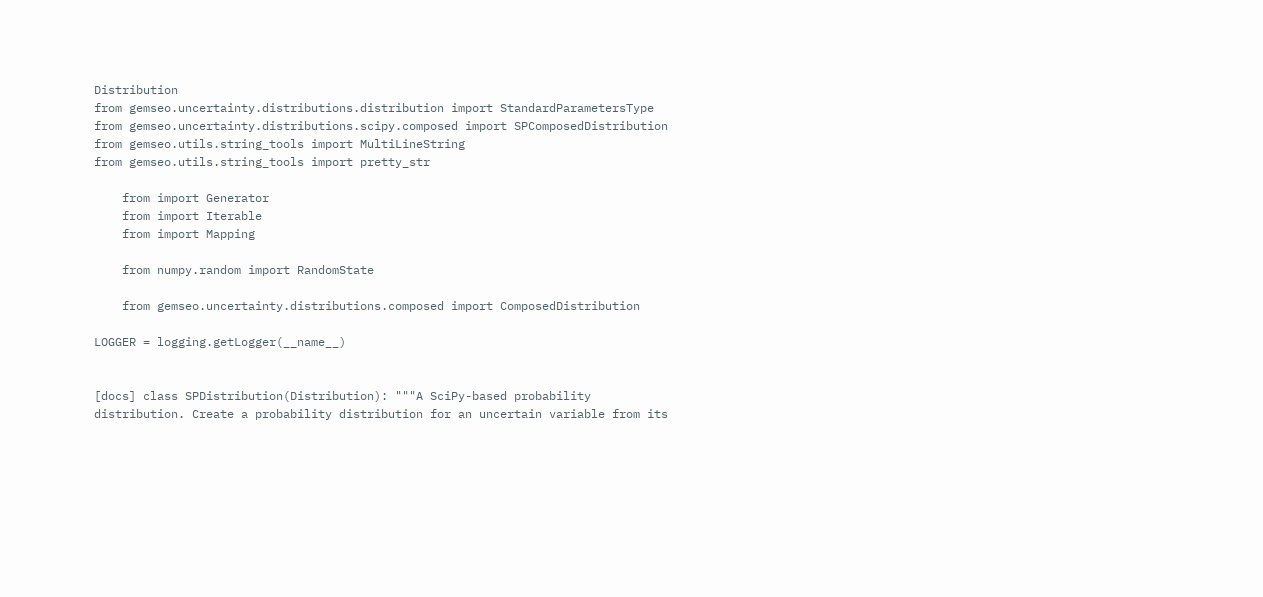Distribution
from gemseo.uncertainty.distributions.distribution import StandardParametersType
from gemseo.uncertainty.distributions.scipy.composed import SPComposedDistribution
from gemseo.utils.string_tools import MultiLineString
from gemseo.utils.string_tools import pretty_str

    from import Generator
    from import Iterable
    from import Mapping

    from numpy.random import RandomState

    from gemseo.uncertainty.distributions.composed import ComposedDistribution

LOGGER = logging.getLogger(__name__)


[docs] class SPDistribution(Distribution): """A SciPy-based probability distribution. Create a probability distribution for an uncertain variable from its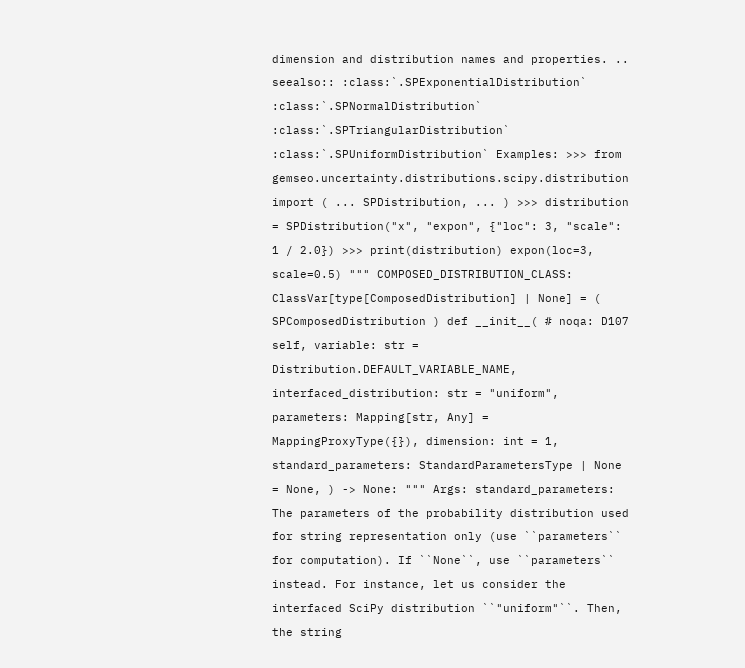dimension and distribution names and properties. .. seealso:: :class:`.SPExponentialDistribution` :class:`.SPNormalDistribution` :class:`.SPTriangularDistribution` :class:`.SPUniformDistribution` Examples: >>> from gemseo.uncertainty.distributions.scipy.distribution import ( ... SPDistribution, ... ) >>> distribution = SPDistribution("x", "expon", {"loc": 3, "scale": 1 / 2.0}) >>> print(distribution) expon(loc=3, scale=0.5) """ COMPOSED_DISTRIBUTION_CLASS: ClassVar[type[ComposedDistribution] | None] = ( SPComposedDistribution ) def __init__( # noqa: D107 self, variable: str = Distribution.DEFAULT_VARIABLE_NAME, interfaced_distribution: str = "uniform", parameters: Mapping[str, Any] = MappingProxyType({}), dimension: int = 1, standard_parameters: StandardParametersType | None = None, ) -> None: """ Args: standard_parameters: The parameters of the probability distribution used for string representation only (use ``parameters`` for computation). If ``None``, use ``parameters`` instead. For instance, let us consider the interfaced SciPy distribution ``"uniform"``. Then, the string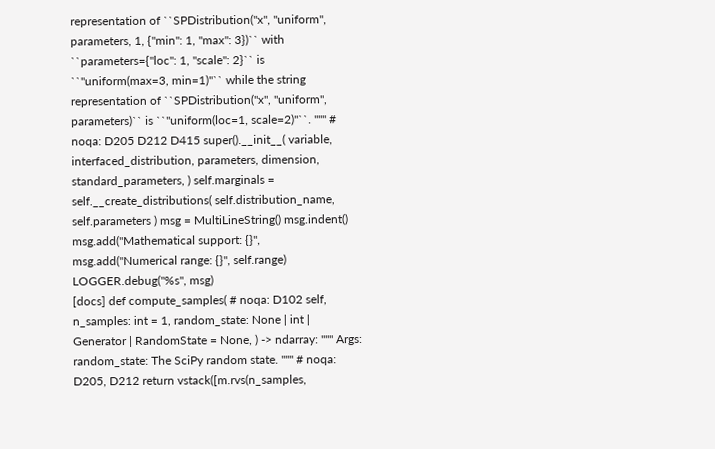representation of ``SPDistribution("x", "uniform", parameters, 1, {"min": 1, "max": 3})`` with ``parameters={"loc": 1, "scale": 2}`` is ``"uniform(max=3, min=1)"`` while the string representation of ``SPDistribution("x", "uniform", parameters)`` is ``"uniform(loc=1, scale=2)"``. """ # noqa: D205 D212 D415 super().__init__( variable, interfaced_distribution, parameters, dimension, standard_parameters, ) self.marginals = self.__create_distributions( self.distribution_name, self.parameters ) msg = MultiLineString() msg.indent() msg.add("Mathematical support: {}", msg.add("Numerical range: {}", self.range) LOGGER.debug("%s", msg)
[docs] def compute_samples( # noqa: D102 self, n_samples: int = 1, random_state: None | int | Generator | RandomState = None, ) -> ndarray: """ Args: random_state: The SciPy random state. """ # noqa: D205, D212 return vstack([m.rvs(n_samples,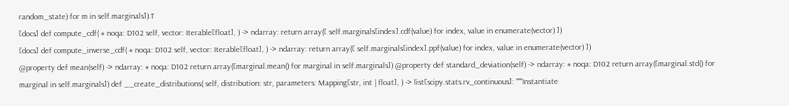random_state) for m in self.marginals]).T
[docs] def compute_cdf( # noqa: D102 self, vector: Iterable[float], ) -> ndarray: return array([ self.marginals[index].cdf(value) for index, value in enumerate(vector) ])
[docs] def compute_inverse_cdf( # noqa: D102 self, vector: Iterable[float], ) -> ndarray: return array([ self.marginals[index].ppf(value) for index, value in enumerate(vector) ])
@property def mean(self) -> ndarray: # noqa: D102 return array([marginal.mean() for marginal in self.marginals]) @property def standard_deviation(self) -> ndarray: # noqa: D102 return array([marginal.std() for marginal in self.marginals]) def __create_distributions( self, distribution: str, parameters: Mapping[str, int | float], ) -> list[scipy.stats.rv_continuous]: """Instantiate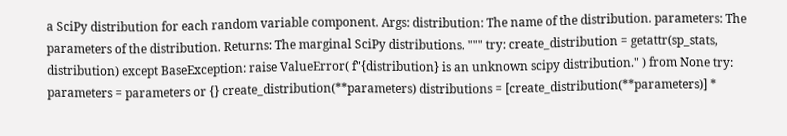a SciPy distribution for each random variable component. Args: distribution: The name of the distribution. parameters: The parameters of the distribution. Returns: The marginal SciPy distributions. """ try: create_distribution = getattr(sp_stats, distribution) except BaseException: raise ValueError( f"{distribution} is an unknown scipy distribution." ) from None try: parameters = parameters or {} create_distribution(**parameters) distributions = [create_distribution(**parameters)] *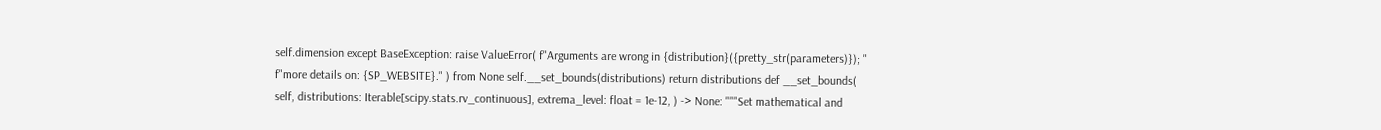self.dimension except BaseException: raise ValueError( f"Arguments are wrong in {distribution}({pretty_str(parameters)}); " f"more details on: {SP_WEBSITE}." ) from None self.__set_bounds(distributions) return distributions def __set_bounds( self, distributions: Iterable[scipy.stats.rv_continuous], extrema_level: float = 1e-12, ) -> None: """Set mathematical and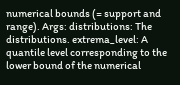numerical bounds (= support and range). Args: distributions: The distributions. extrema_level: A quantile level corresponding to the lower bound of the numerical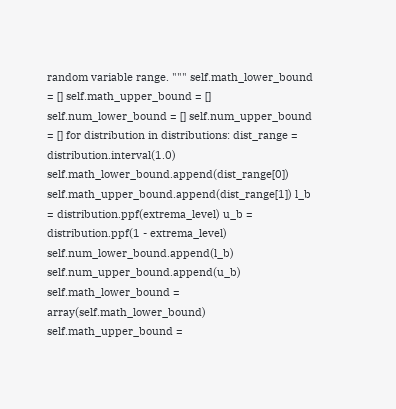random variable range. """ self.math_lower_bound = [] self.math_upper_bound = [] self.num_lower_bound = [] self.num_upper_bound = [] for distribution in distributions: dist_range = distribution.interval(1.0) self.math_lower_bound.append(dist_range[0]) self.math_upper_bound.append(dist_range[1]) l_b = distribution.ppf(extrema_level) u_b = distribution.ppf(1 - extrema_level) self.num_lower_bound.append(l_b) self.num_upper_bound.append(u_b) self.math_lower_bound = array(self.math_lower_bound) self.math_upper_bound =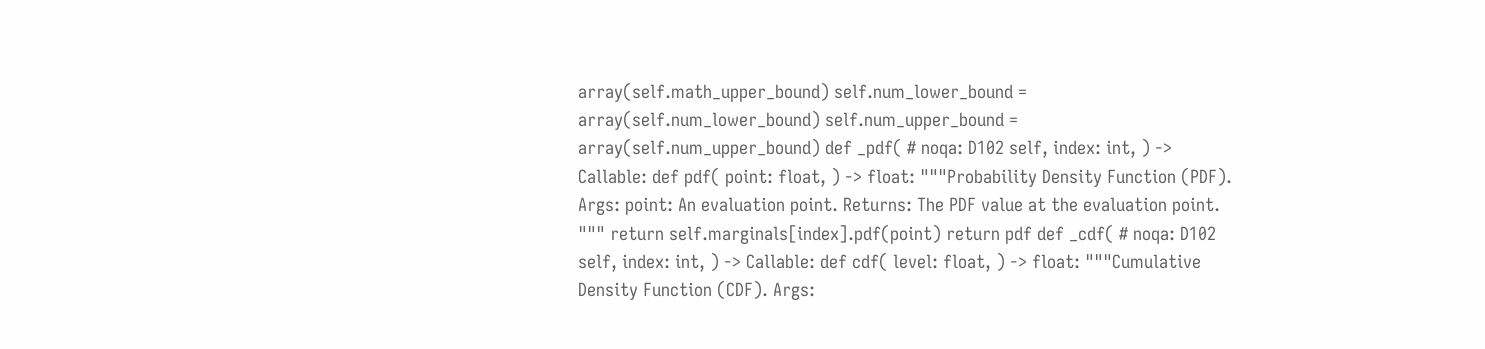array(self.math_upper_bound) self.num_lower_bound = array(self.num_lower_bound) self.num_upper_bound = array(self.num_upper_bound) def _pdf( # noqa: D102 self, index: int, ) -> Callable: def pdf( point: float, ) -> float: """Probability Density Function (PDF). Args: point: An evaluation point. Returns: The PDF value at the evaluation point. """ return self.marginals[index].pdf(point) return pdf def _cdf( # noqa: D102 self, index: int, ) -> Callable: def cdf( level: float, ) -> float: """Cumulative Density Function (CDF). Args: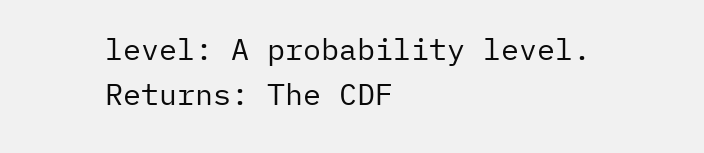level: A probability level. Returns: The CDF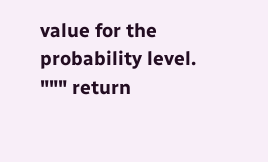value for the probability level. """ return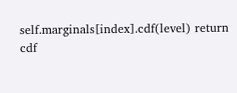self.marginals[index].cdf(level) return cdf